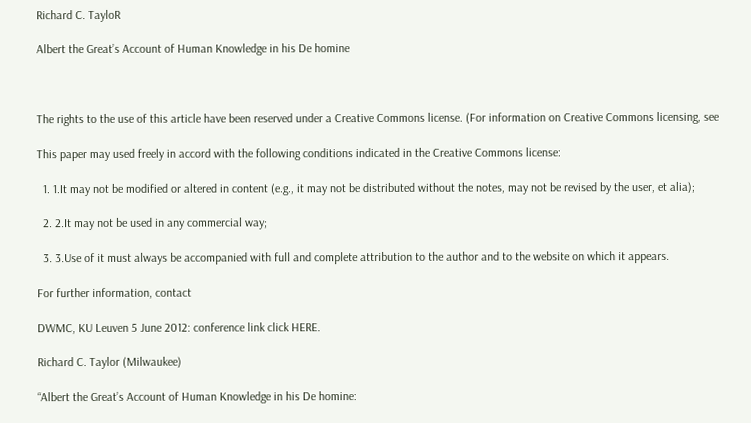Richard C. TayloR

Albert the Great’s Account of Human Knowledge in his De homine



The rights to the use of this article have been reserved under a Creative Commons license. (For information on Creative Commons licensing, see

This paper may used freely in accord with the following conditions indicated in the Creative Commons license:

  1. 1.It may not be modified or altered in content (e.g., it may not be distributed without the notes, may not be revised by the user, et alia);

  2. 2.It may not be used in any commercial way;

  3. 3.Use of it must always be accompanied with full and complete attribution to the author and to the website on which it appears.

For further information, contact

DWMC, KU Leuven 5 June 2012: conference link click HERE.

Richard C. Taylor (Milwaukee)

“Albert the Great’s Account of Human Knowledge in his De homine: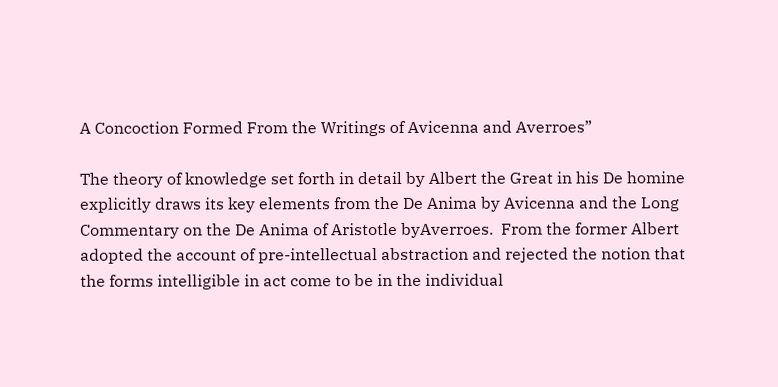A Concoction Formed From the Writings of Avicenna and Averroes”

The theory of knowledge set forth in detail by Albert the Great in his De homine explicitly draws its key elements from the De Anima by Avicenna and the Long Commentary on the De Anima of Aristotle byAverroes.  From the former Albert adopted the account of pre-intellectual abstraction and rejected the notion that the forms intelligible in act come to be in the individual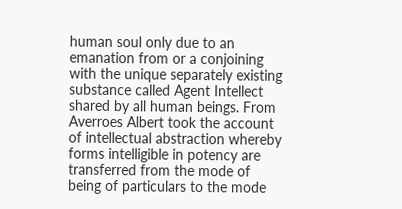human soul only due to an emanation from or a conjoining with the unique separately existing substance called Agent Intellect shared by all human beings. From Averroes Albert took the account of intellectual abstraction whereby forms intelligible in potency are transferred from the mode of being of particulars to the mode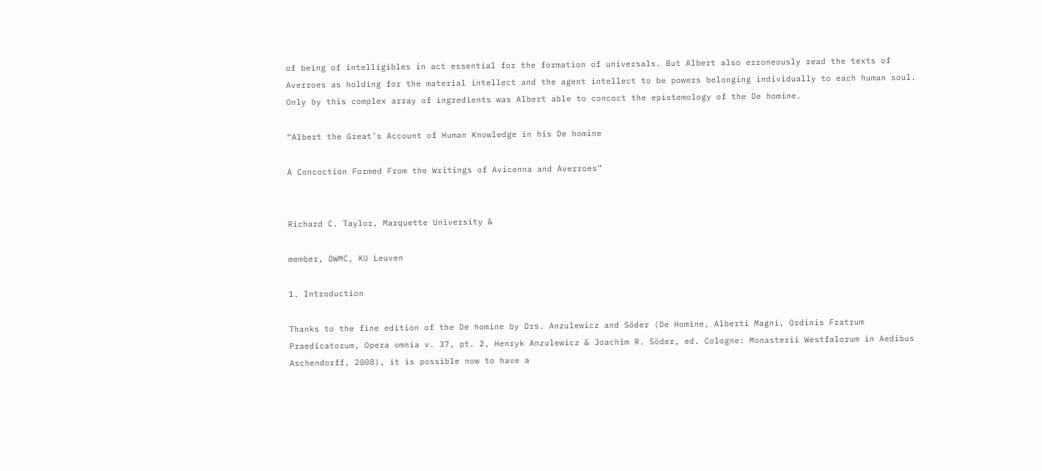of being of intelligibles in act essential for the formation of universals. But Albert also erroneously read the texts of Averroes as holding for the material intellect and the agent intellect to be powers belonging individually to each human soul. Only by this complex array of ingredients was Albert able to concoct the epistemology of the De homine.

“Albert the Great’s Account of Human Knowledge in his De homine

A Concoction Formed From the Writings of Avicenna and Averroes”


Richard C. Taylor, Marquette University &

member, DWMC, KU Leuven

1. Introduction

Thanks to the fine edition of the De homine by Drs. Anzulewicz and Söder (De Homine, Alberti Magni, Ordinis Fratrum Praedicatorum, Opera omnia v. 37, pt. 2, Henryk Anzulewicz & Joachim R. Söder, ed. Cologne: Monasterii Westfalorum in Aedibus Aschendorff, 2008), it is possible now to have a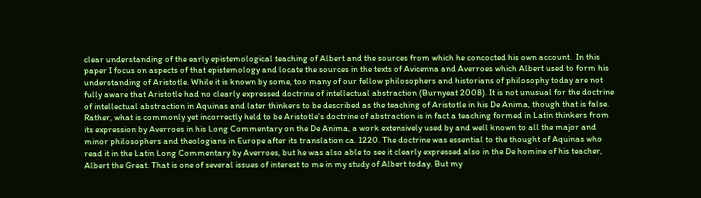clear understanding of the early epistemological teaching of Albert and the sources from which he concocted his own account.  In this paper I focus on aspects of that epistemology and locate the sources in the texts of Avicenna and Averroes which Albert used to form his understanding of Aristotle. While it is known by some, too many of our fellow philosophers and historians of philosophy today are not fully aware that Aristotle had no clearly expressed doctrine of intellectual abstraction (Burnyeat 2008). It is not unusual for the doctrine of intellectual abstraction in Aquinas and later thinkers to be described as the teaching of Aristotle in his De Anima, though that is false. Rather, what is commonly yet incorrectly held to be Aristotle’s doctrine of abstraction is in fact a teaching formed in Latin thinkers from its expression by Averroes in his Long Commentary on the De Anima, a work extensively used by and well known to all the major and minor philosophers and theologians in Europe after its translation ca. 1220. The doctrine was essential to the thought of Aquinas who read it in the Latin Long Commentary by Averroes, but he was also able to see it clearly expressed also in the De homine of his teacher, Albert the Great. That is one of several issues of interest to me in my study of Albert today. But my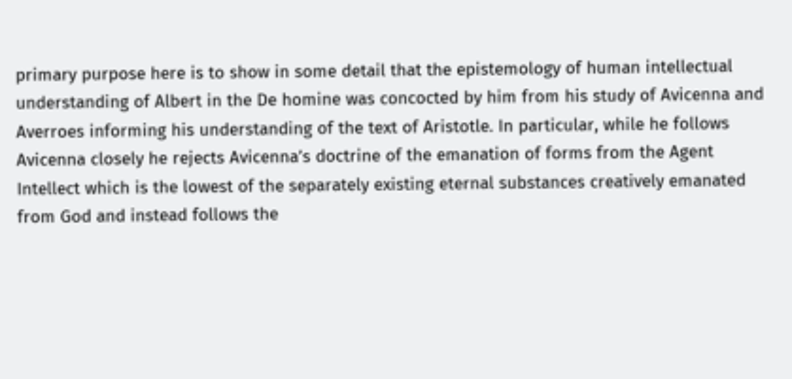primary purpose here is to show in some detail that the epistemology of human intellectual understanding of Albert in the De homine was concocted by him from his study of Avicenna and Averroes informing his understanding of the text of Aristotle. In particular, while he follows Avicenna closely he rejects Avicenna’s doctrine of the emanation of forms from the Agent Intellect which is the lowest of the separately existing eternal substances creatively emanated from God and instead follows the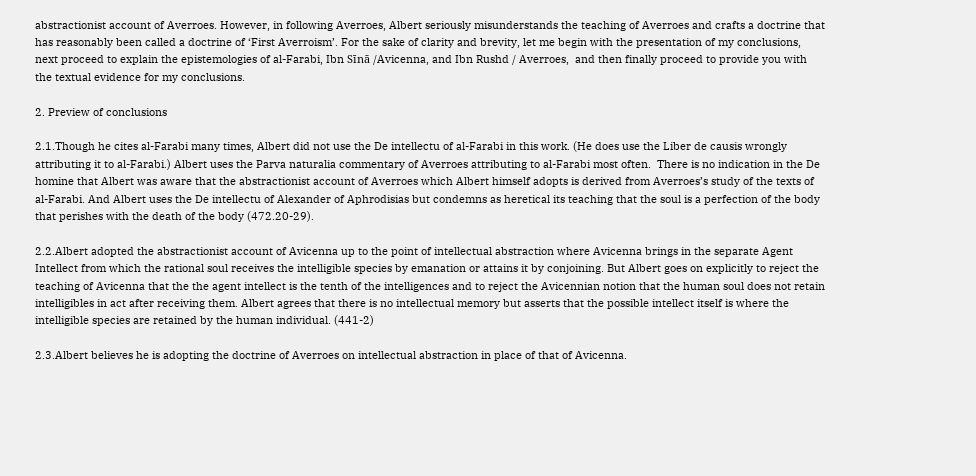abstractionist account of Averroes. However, in following Averroes, Albert seriously misunderstands the teaching of Averroes and crafts a doctrine that has reasonably been called a doctrine of ‘First Averroism’. For the sake of clarity and brevity, let me begin with the presentation of my conclusions, next proceed to explain the epistemologies of al-Farabi, Ibn Sīnā /Avicenna, and Ibn Rushd / Averroes,  and then finally proceed to provide you with the textual evidence for my conclusions.

2. Preview of conclusions

2.1.Though he cites al-Farabi many times, Albert did not use the De intellectu of al-Farabi in this work. (He does use the Liber de causis wrongly attributing it to al-Farabi.) Albert uses the Parva naturalia commentary of Averroes attributing to al-Farabi most often.  There is no indication in the De homine that Albert was aware that the abstractionist account of Averroes which Albert himself adopts is derived from Averroes’s study of the texts of al-Farabi. And Albert uses the De intellectu of Alexander of Aphrodisias but condemns as heretical its teaching that the soul is a perfection of the body that perishes with the death of the body (472.20-29).

2.2.Albert adopted the abstractionist account of Avicenna up to the point of intellectual abstraction where Avicenna brings in the separate Agent Intellect from which the rational soul receives the intelligible species by emanation or attains it by conjoining. But Albert goes on explicitly to reject the teaching of Avicenna that the the agent intellect is the tenth of the intelligences and to reject the Avicennian notion that the human soul does not retain intelligibles in act after receiving them. Albert agrees that there is no intellectual memory but asserts that the possible intellect itself is where the intelligible species are retained by the human individual. (441-2)

2.3.Albert believes he is adopting the doctrine of Averroes on intellectual abstraction in place of that of Avicenna.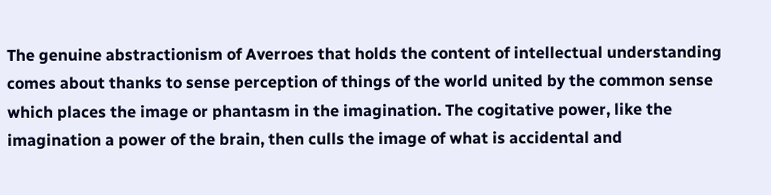The genuine abstractionism of Averroes that holds the content of intellectual understanding  comes about thanks to sense perception of things of the world united by the common sense which places the image or phantasm in the imagination. The cogitative power, like the imagination a power of the brain, then culls the image of what is accidental and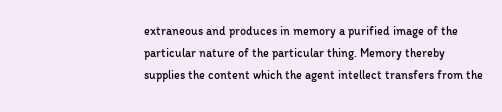extraneous and produces in memory a purified image of the particular nature of the particular thing. Memory thereby supplies the content which the agent intellect transfers from the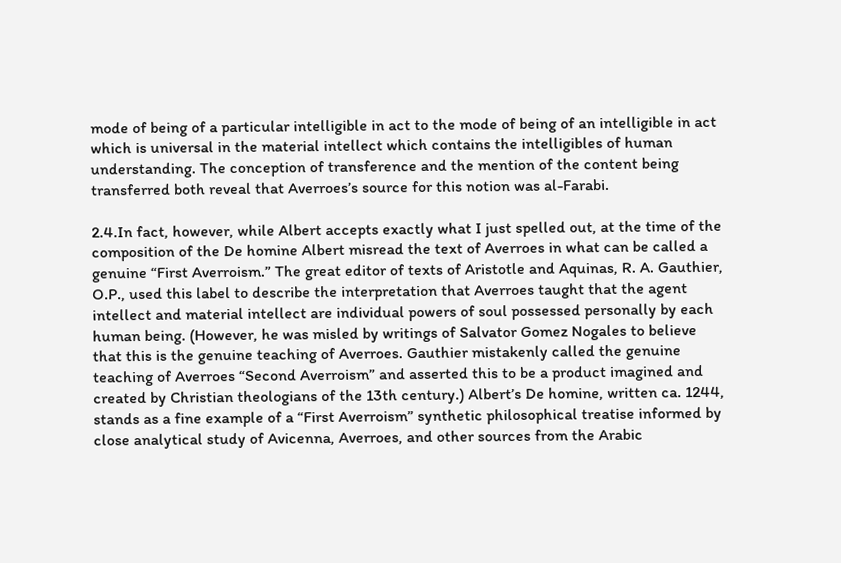mode of being of a particular intelligible in act to the mode of being of an intelligible in act which is universal in the material intellect which contains the intelligibles of human understanding. The conception of transference and the mention of the content being transferred both reveal that Averroes’s source for this notion was al-Farabi.

2.4.In fact, however, while Albert accepts exactly what I just spelled out, at the time of the composition of the De homine Albert misread the text of Averroes in what can be called a genuine “First Averroism.” The great editor of texts of Aristotle and Aquinas, R. A. Gauthier, O.P., used this label to describe the interpretation that Averroes taught that the agent intellect and material intellect are individual powers of soul possessed personally by each human being. (However, he was misled by writings of Salvator Gomez Nogales to believe that this is the genuine teaching of Averroes. Gauthier mistakenly called the genuine teaching of Averroes “Second Averroism” and asserted this to be a product imagined and created by Christian theologians of the 13th century.) Albert’s De homine, written ca. 1244, stands as a fine example of a “First Averroism” synthetic philosophical treatise informed by close analytical study of Avicenna, Averroes, and other sources from the Arabic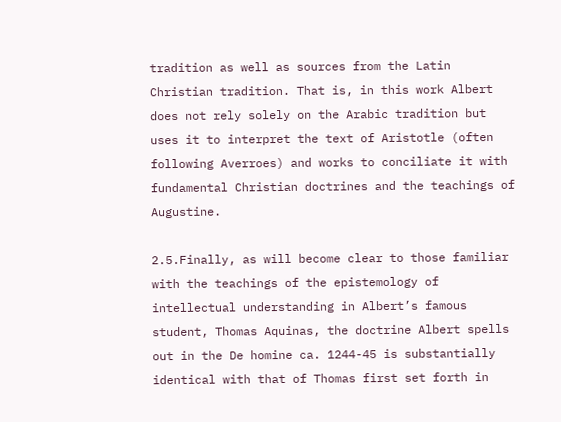tradition as well as sources from the Latin Christian tradition. That is, in this work Albert does not rely solely on the Arabic tradition but uses it to interpret the text of Aristotle (often following Averroes) and works to conciliate it with fundamental Christian doctrines and the teachings of Augustine.

2.5.Finally, as will become clear to those familiar with the teachings of the epistemology of intellectual understanding in Albert’s famous student, Thomas Aquinas, the doctrine Albert spells out in the De homine ca. 1244-45 is substantially identical with that of Thomas first set forth in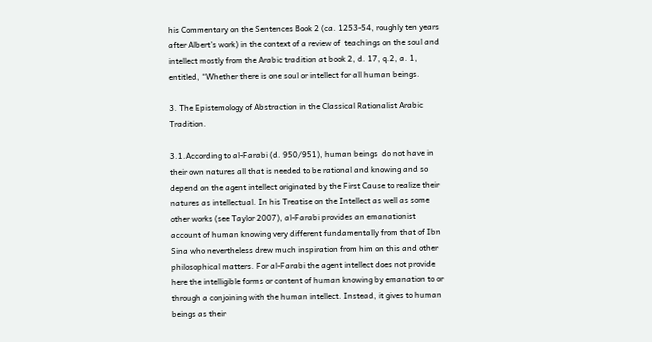his Commentary on the Sentences Book 2 (ca. 1253-54, roughly ten years after Albert’s work) in the context of a review of  teachings on the soul and intellect mostly from the Arabic tradition at book 2, d. 17, q.2, a. 1, entitled, “Whether there is one soul or intellect for all human beings.

3. The Epistemology of Abstraction in the Classical Rationalist Arabic Tradition.

3.1.According to al-Farabi (d. 950/951), human beings  do not have in their own natures all that is needed to be rational and knowing and so depend on the agent intellect originated by the First Cause to realize their natures as intellectual. In his Treatise on the Intellect as well as some other works (see Taylor 2007), al-Farabi provides an emanationist account of human knowing very different fundamentally from that of Ibn Sina who nevertheless drew much inspiration from him on this and other philosophical matters. For al-Farabi the agent intellect does not provide here the intelligible forms or content of human knowing by emanation to or through a conjoining with the human intellect. Instead, it gives to human beings as their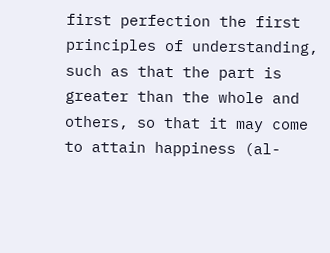first perfection the first principles of understanding, such as that the part is greater than the whole and others, so that it may come to attain happiness (al-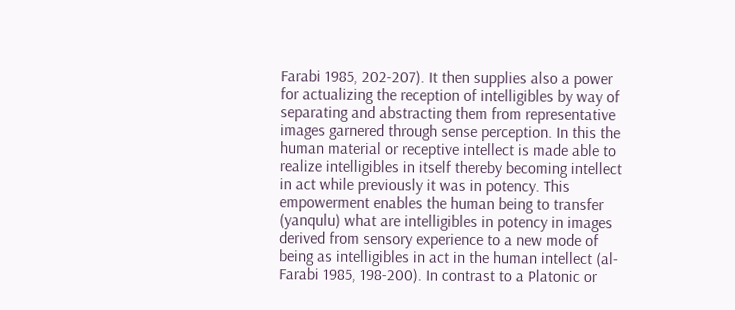Farabi 1985, 202-207). It then supplies also a power for actualizing the reception of intelligibles by way of separating and abstracting them from representative images garnered through sense perception. In this the human material or receptive intellect is made able to realize intelligibles in itself thereby becoming intellect in act while previously it was in potency. This empowerment enables the human being to transfer (yanqulu) what are intelligibles in potency in images derived from sensory experience to a new mode of being as intelligibles in act in the human intellect (al-Farabi 1985, 198-200). In contrast to a Platonic or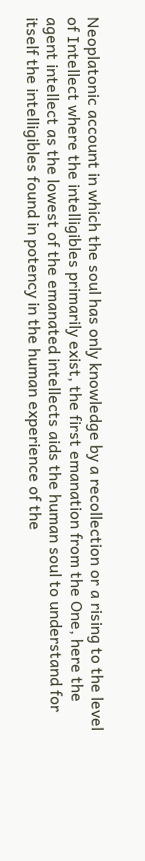Neoplatonic account in which the soul has only knowledge by a recollection or a rising to the level of Intellect where the intelligibles primarily exist, the first emanation from the One, here the agent intellect as the lowest of the emanated intellects aids the human soul to understand for itself the intelligibles found in potency in the human experience of the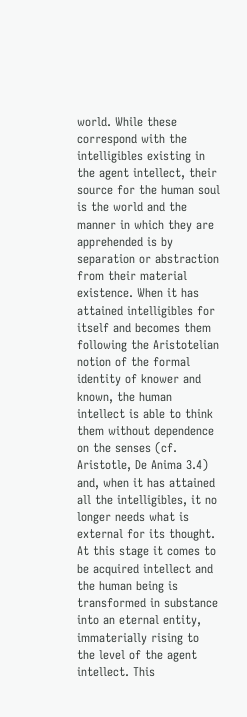world. While these correspond with the intelligibles existing in the agent intellect, their source for the human soul is the world and the manner in which they are apprehended is by separation or abstraction from their material existence. When it has attained intelligibles for itself and becomes them following the Aristotelian notion of the formal identity of knower and known, the human intellect is able to think them without dependence on the senses (cf. Aristotle, De Anima 3.4) and, when it has attained all the intelligibles, it no longer needs what is external for its thought. At this stage it comes to be acquired intellect and the human being is transformed in substance into an eternal entity, immaterially rising to the level of the agent intellect. This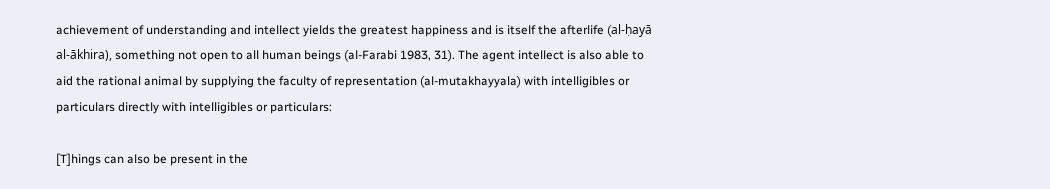achievement of understanding and intellect yields the greatest happiness and is itself the afterlife (al-ḥayā al-ākhira), something not open to all human beings (al-Farabi 1983, 31). The agent intellect is also able to aid the rational animal by supplying the faculty of representation (al-mutakhayyala) with intelligibles or particulars directly with intelligibles or particulars:

[T]hings can also be present in the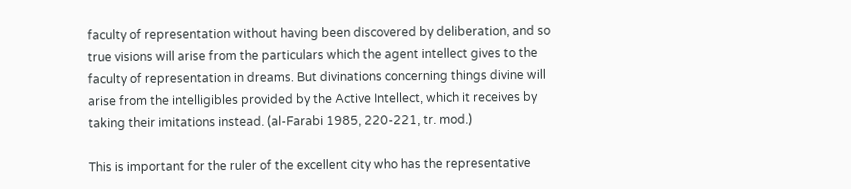faculty of representation without having been discovered by deliberation, and so true visions will arise from the particulars which the agent intellect gives to the faculty of representation in dreams. But divinations concerning things divine will arise from the intelligibles provided by the Active Intellect, which it receives by taking their imitations instead. (al-Farabi 1985, 220-221, tr. mod.)

This is important for the ruler of the excellent city who has the representative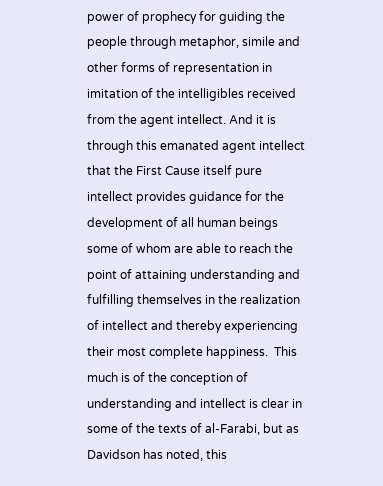power of prophecy for guiding the people through metaphor, simile and other forms of representation in imitation of the intelligibles received from the agent intellect. And it is through this emanated agent intellect that the First Cause itself pure intellect provides guidance for the development of all human beings some of whom are able to reach the point of attaining understanding and fulfilling themselves in the realization of intellect and thereby experiencing their most complete happiness.  This much is of the conception of understanding and intellect is clear in some of the texts of al-Farabi, but as Davidson has noted, this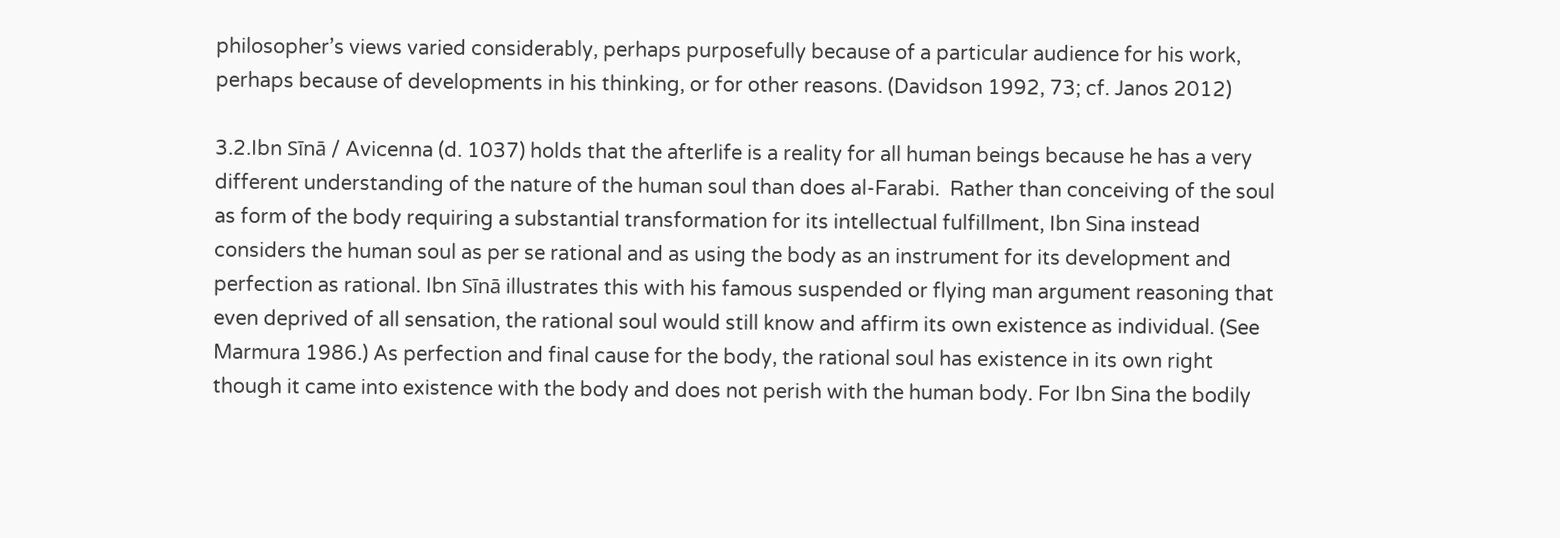philosopher’s views varied considerably, perhaps purposefully because of a particular audience for his work, perhaps because of developments in his thinking, or for other reasons. (Davidson 1992, 73; cf. Janos 2012)

3.2.Ibn Sīnā / Avicenna (d. 1037) holds that the afterlife is a reality for all human beings because he has a very different understanding of the nature of the human soul than does al-Farabi.  Rather than conceiving of the soul as form of the body requiring a substantial transformation for its intellectual fulfillment, Ibn Sina instead considers the human soul as per se rational and as using the body as an instrument for its development and perfection as rational. Ibn Sīnā illustrates this with his famous suspended or flying man argument reasoning that even deprived of all sensation, the rational soul would still know and affirm its own existence as individual. (See Marmura 1986.) As perfection and final cause for the body, the rational soul has existence in its own right though it came into existence with the body and does not perish with the human body. For Ibn Sina the bodily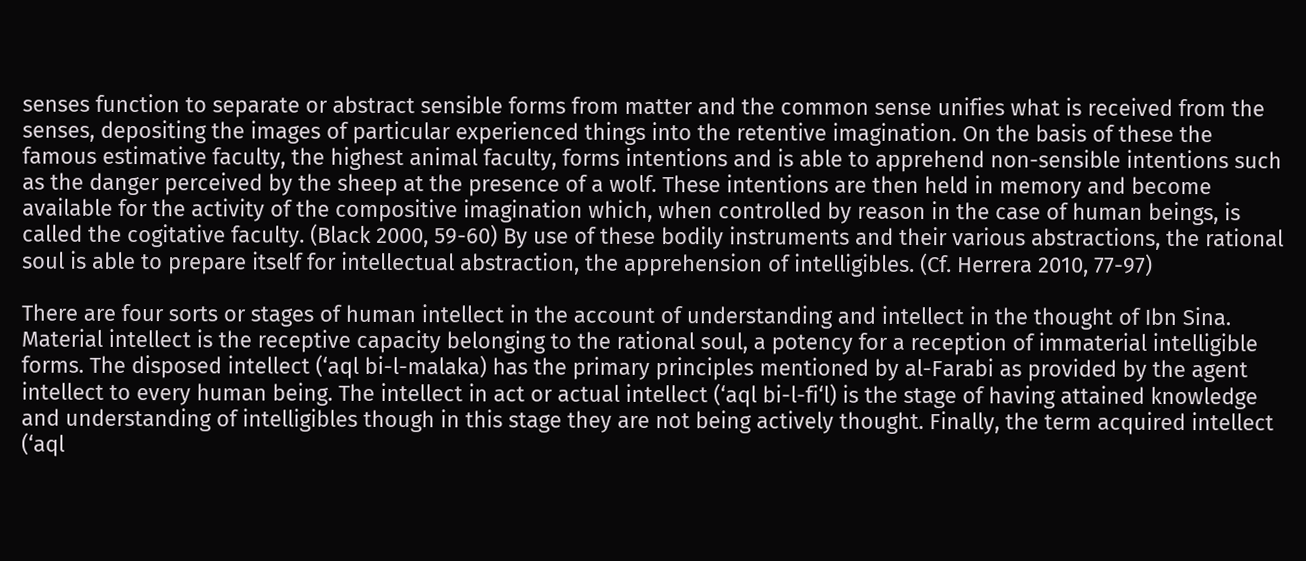senses function to separate or abstract sensible forms from matter and the common sense unifies what is received from the senses, depositing the images of particular experienced things into the retentive imagination. On the basis of these the famous estimative faculty, the highest animal faculty, forms intentions and is able to apprehend non-sensible intentions such as the danger perceived by the sheep at the presence of a wolf. These intentions are then held in memory and become available for the activity of the compositive imagination which, when controlled by reason in the case of human beings, is called the cogitative faculty. (Black 2000, 59-60) By use of these bodily instruments and their various abstractions, the rational soul is able to prepare itself for intellectual abstraction, the apprehension of intelligibles. (Cf. Herrera 2010, 77-97)

There are four sorts or stages of human intellect in the account of understanding and intellect in the thought of Ibn Sina. Material intellect is the receptive capacity belonging to the rational soul, a potency for a reception of immaterial intelligible forms. The disposed intellect (‘aql bi-l-malaka) has the primary principles mentioned by al-Farabi as provided by the agent intellect to every human being. The intellect in act or actual intellect (‘aql bi-l-fi‘l) is the stage of having attained knowledge and understanding of intelligibles though in this stage they are not being actively thought. Finally, the term acquired intellect (‘aql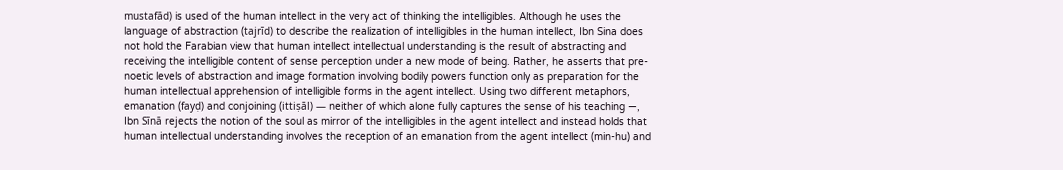mustafād) is used of the human intellect in the very act of thinking the intelligibles. Although he uses the language of abstraction (tajrīd) to describe the realization of intelligibles in the human intellect, Ibn Sina does not hold the Farabian view that human intellect intellectual understanding is the result of abstracting and receiving the intelligible content of sense perception under a new mode of being. Rather, he asserts that pre-noetic levels of abstraction and image formation involving bodily powers function only as preparation for the human intellectual apprehension of intelligible forms in the agent intellect. Using two different metaphors, emanation (fayḍ) and conjoining (ittiṣāl) — neither of which alone fully captures the sense of his teaching —, Ibn Sīnā rejects the notion of the soul as mirror of the intelligibles in the agent intellect and instead holds that human intellectual understanding involves the reception of an emanation from the agent intellect (min-hu) and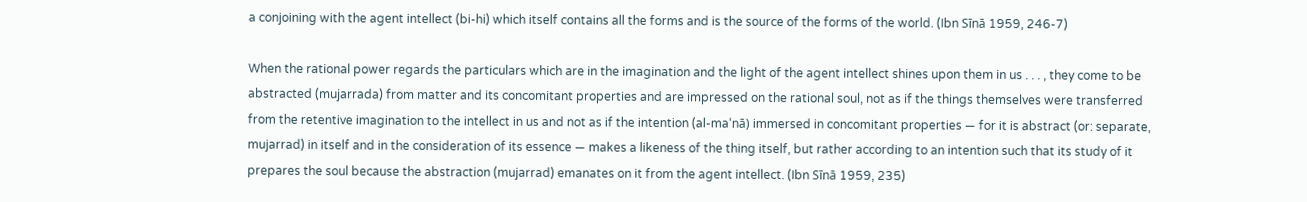a conjoining with the agent intellect (bi-hi) which itself contains all the forms and is the source of the forms of the world. (Ibn Sīnā 1959, 246-7)

When the rational power regards the particulars which are in the imagination and the light of the agent intellect shines upon them in us . . . , they come to be abstracted (mujarrada) from matter and its concomitant properties and are impressed on the rational soul, not as if the things themselves were transferred from the retentive imagination to the intellect in us and not as if the intention (al-ma‘nā) immersed in concomitant properties — for it is abstract (or: separate, mujarrad) in itself and in the consideration of its essence — makes a likeness of the thing itself, but rather according to an intention such that its study of it prepares the soul because the abstraction (mujarrad) emanates on it from the agent intellect. (Ibn Sīnā 1959, 235)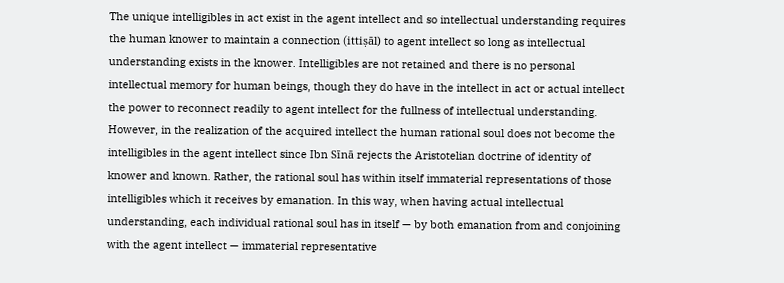The unique intelligibles in act exist in the agent intellect and so intellectual understanding requires the human knower to maintain a connection (ittiṣāl) to agent intellect so long as intellectual understanding exists in the knower. Intelligibles are not retained and there is no personal intellectual memory for human beings, though they do have in the intellect in act or actual intellect the power to reconnect readily to agent intellect for the fullness of intellectual understanding. However, in the realization of the acquired intellect the human rational soul does not become the intelligibles in the agent intellect since Ibn Sīnā rejects the Aristotelian doctrine of identity of knower and known. Rather, the rational soul has within itself immaterial representations of those intelligibles which it receives by emanation. In this way, when having actual intellectual understanding, each individual rational soul has in itself — by both emanation from and conjoining with the agent intellect — immaterial representative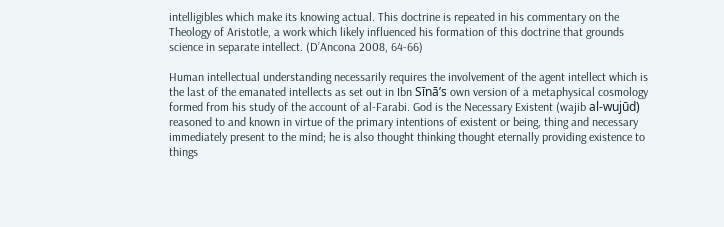intelligibles which make its knowing actual. This doctrine is repeated in his commentary on the Theology of Aristotle, a work which likely influenced his formation of this doctrine that grounds science in separate intellect. (D’Ancona 2008, 64-66)

Human intellectual understanding necessarily requires the involvement of the agent intellect which is the last of the emanated intellects as set out in Ibn Sīnā’s own version of a metaphysical cosmology formed from his study of the account of al-Farabi. God is the Necessary Existent (wajib al-wujūd) reasoned to and known in virtue of the primary intentions of existent or being, thing and necessary immediately present to the mind; he is also thought thinking thought eternally providing existence to things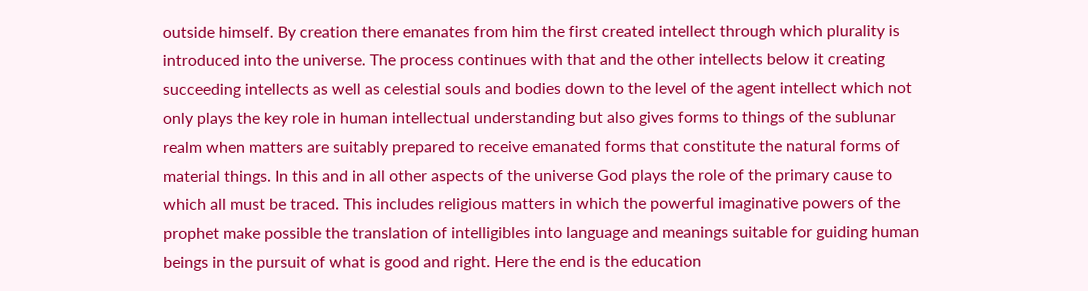outside himself. By creation there emanates from him the first created intellect through which plurality is introduced into the universe. The process continues with that and the other intellects below it creating succeeding intellects as well as celestial souls and bodies down to the level of the agent intellect which not only plays the key role in human intellectual understanding but also gives forms to things of the sublunar realm when matters are suitably prepared to receive emanated forms that constitute the natural forms of material things. In this and in all other aspects of the universe God plays the role of the primary cause to which all must be traced. This includes religious matters in which the powerful imaginative powers of the prophet make possible the translation of intelligibles into language and meanings suitable for guiding human beings in the pursuit of what is good and right. Here the end is the education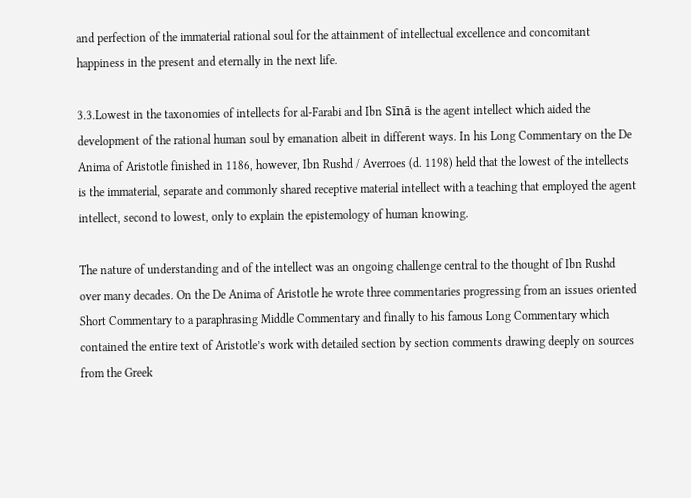and perfection of the immaterial rational soul for the attainment of intellectual excellence and concomitant happiness in the present and eternally in the next life.

3.3.Lowest in the taxonomies of intellects for al-Farabi and Ibn Sīnā is the agent intellect which aided the development of the rational human soul by emanation albeit in different ways. In his Long Commentary on the De Anima of Aristotle finished in 1186, however, Ibn Rushd / Averroes (d. 1198) held that the lowest of the intellects is the immaterial, separate and commonly shared receptive material intellect with a teaching that employed the agent intellect, second to lowest, only to explain the epistemology of human knowing.

The nature of understanding and of the intellect was an ongoing challenge central to the thought of Ibn Rushd over many decades. On the De Anima of Aristotle he wrote three commentaries progressing from an issues oriented Short Commentary to a paraphrasing Middle Commentary and finally to his famous Long Commentary which contained the entire text of Aristotle’s work with detailed section by section comments drawing deeply on sources from the Greek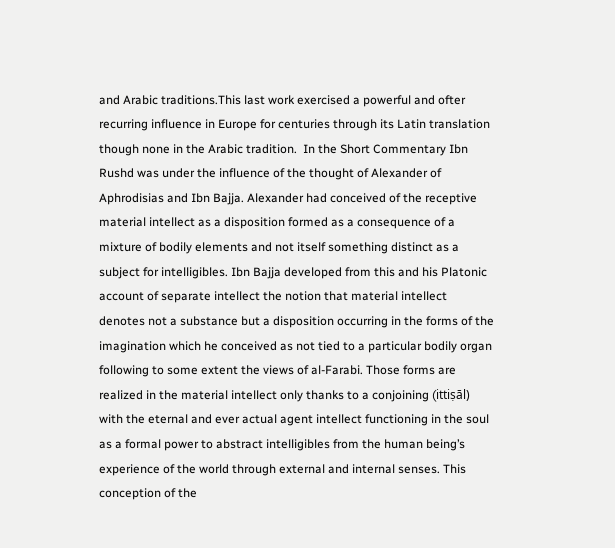and Arabic traditions.This last work exercised a powerful and ofter recurring influence in Europe for centuries through its Latin translation though none in the Arabic tradition.  In the Short Commentary Ibn Rushd was under the influence of the thought of Alexander of Aphrodisias and Ibn Bajja. Alexander had conceived of the receptive material intellect as a disposition formed as a consequence of a mixture of bodily elements and not itself something distinct as a subject for intelligibles. Ibn Bajja developed from this and his Platonic account of separate intellect the notion that material intellect denotes not a substance but a disposition occurring in the forms of the imagination which he conceived as not tied to a particular bodily organ following to some extent the views of al-Farabi. Those forms are realized in the material intellect only thanks to a conjoining (ittiṣāl) with the eternal and ever actual agent intellect functioning in the soul as a formal power to abstract intelligibles from the human being’s experience of the world through external and internal senses. This conception of the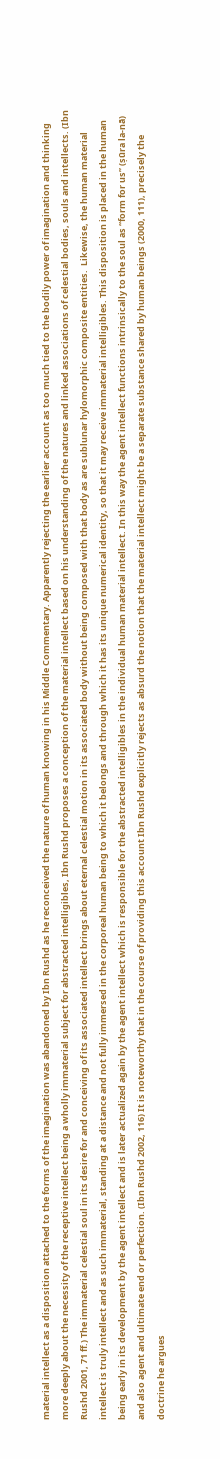material intellect as a disposition attached to the forms of the imagination was abandoned by Ibn Rushd as he reconceived the nature of human knowing in his Middle Commentary. Apparently rejecting the earlier account as too much tied to the bodily power of imagination and thinking more deeply about the necessity of the receptive intellect being a wholly immaterial subject for abstracted intelligibles, Ibn Rushd proposes a conception of the material intellect based on his understanding of the natures and linked associations of celestial bodies, souls and intellects. (Ibn Rushd 2001, 71 ff.) The immaterial celestial soul in its desire for and conceiving of its associated intellect brings about eternal celestial motion in its associated body without being composed with that body as are sublunar hylomorphic composite entities.  Likewise, the human material intellect is truly intellect and as such immaterial, standing at a distance and not fully immersed in the corporeal human being to which it belongs and through which it has its unique numerical identity, so that it may receive immaterial intelligibles. This disposition is placed in the human being early in its development by the agent intellect and is later actualized again by the agent intellect which is responsible for the abstracted intelligibles in the individual human material intellect. In this way the agent intellect functions intrinsically to the soul as “form for us” (ṣūra la-nā) and also agent and ultimate end or perfection. (Ibn Rushd 2002, 116) It is noteworthy that in the course of providing this account Ibn Rushd explicitly rejects as absurd the notion that the material intellect might be a separate substance shared by human beings (2000, 111), precisely the doctrine he argues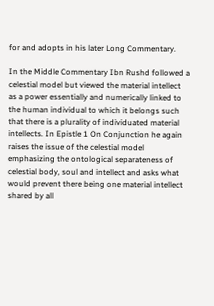for and adopts in his later Long Commentary.

In the Middle Commentary Ibn Rushd followed a celestial model but viewed the material intellect as a power essentially and numerically linked to the human individual to which it belongs such that there is a plurality of individuated material intellects. In Epistle 1 On Conjunction he again raises the issue of the celestial model emphasizing the ontological separateness of celestial body, soul and intellect and asks what would prevent there being one material intellect shared by all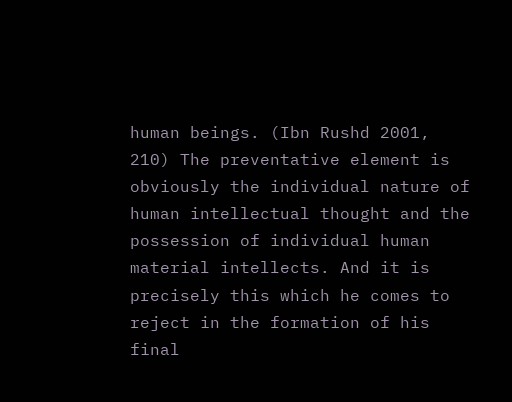human beings. (Ibn Rushd 2001, 210) The preventative element is obviously the individual nature of human intellectual thought and the possession of individual human material intellects. And it is precisely this which he comes to reject in the formation of his final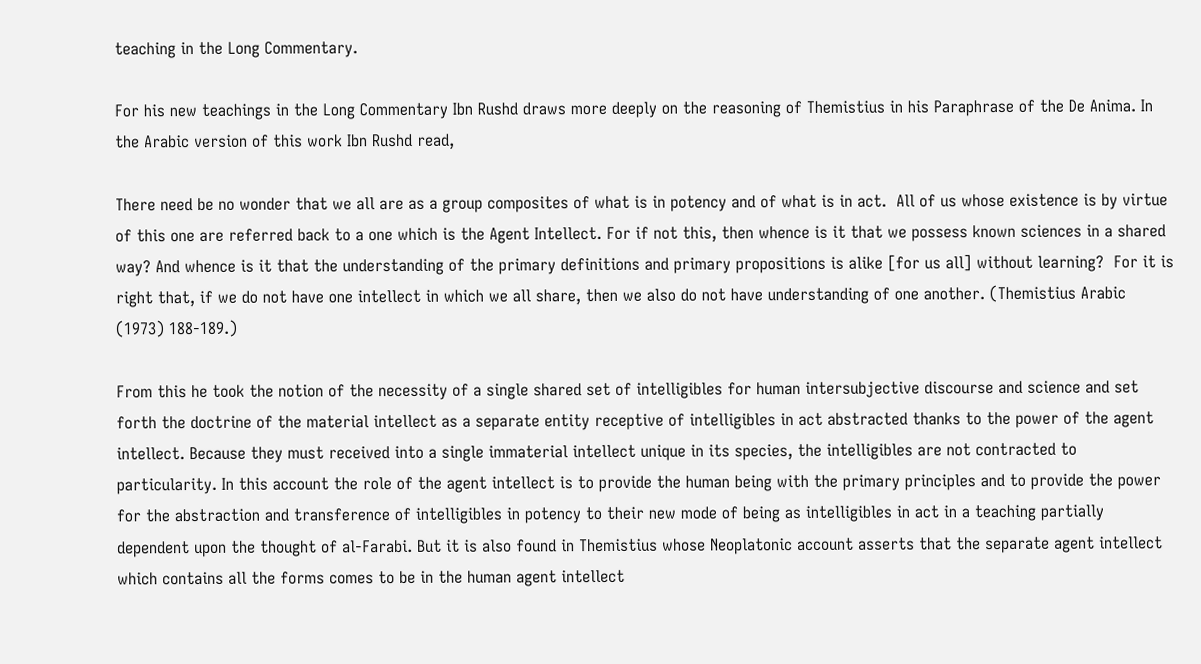teaching in the Long Commentary.

For his new teachings in the Long Commentary Ibn Rushd draws more deeply on the reasoning of Themistius in his Paraphrase of the De Anima. In the Arabic version of this work Ibn Rushd read,

There need be no wonder that we all are as a group composites of what is in potency and of what is in act.  All of us whose existence is by virtue of this one are referred back to a one which is the Agent Intellect. For if not this, then whence is it that we possess known sciences in a shared way? And whence is it that the understanding of the primary definitions and primary propositions is alike [for us all] without learning?  For it is right that, if we do not have one intellect in which we all share, then we also do not have understanding of one another. (Themistius Arabic (1973) 188-189.)

From this he took the notion of the necessity of a single shared set of intelligibles for human intersubjective discourse and science and set forth the doctrine of the material intellect as a separate entity receptive of intelligibles in act abstracted thanks to the power of the agent intellect. Because they must received into a single immaterial intellect unique in its species, the intelligibles are not contracted to particularity. In this account the role of the agent intellect is to provide the human being with the primary principles and to provide the power for the abstraction and transference of intelligibles in potency to their new mode of being as intelligibles in act in a teaching partially dependent upon the thought of al-Farabi. But it is also found in Themistius whose Neoplatonic account asserts that the separate agent intellect which contains all the forms comes to be in the human agent intellect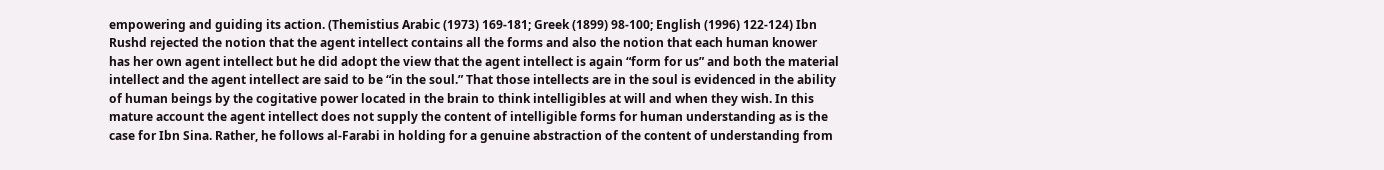empowering and guiding its action. (Themistius Arabic (1973) 169-181; Greek (1899) 98-100; English (1996) 122-124) Ibn Rushd rejected the notion that the agent intellect contains all the forms and also the notion that each human knower has her own agent intellect but he did adopt the view that the agent intellect is again “form for us” and both the material intellect and the agent intellect are said to be “in the soul.” That those intellects are in the soul is evidenced in the ability of human beings by the cogitative power located in the brain to think intelligibles at will and when they wish. In this mature account the agent intellect does not supply the content of intelligible forms for human understanding as is the case for Ibn Sina. Rather, he follows al-Farabi in holding for a genuine abstraction of the content of understanding from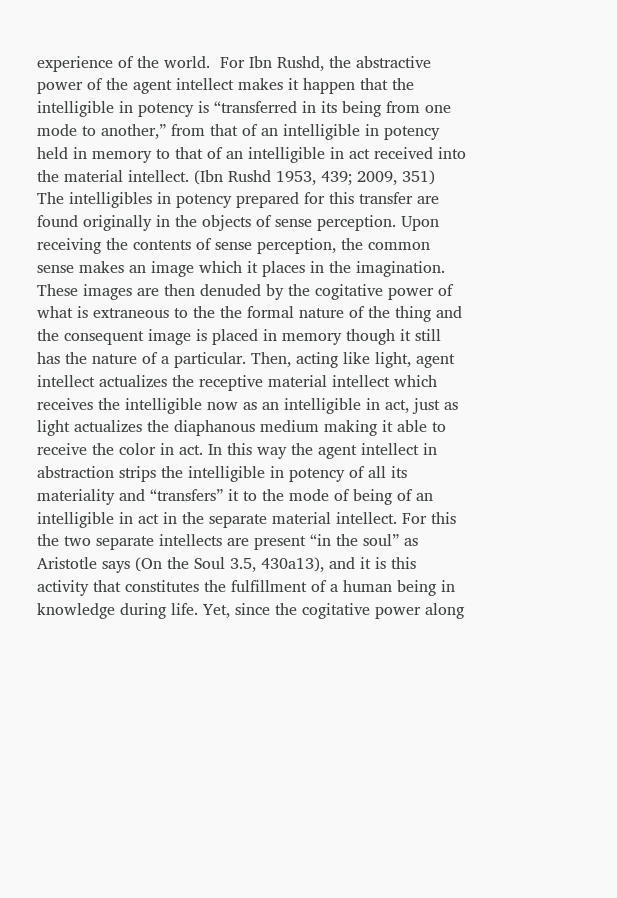experience of the world.  For Ibn Rushd, the abstractive power of the agent intellect makes it happen that the intelligible in potency is “transferred in its being from one mode to another,” from that of an intelligible in potency held in memory to that of an intelligible in act received into the material intellect. (Ibn Rushd 1953, 439; 2009, 351) The intelligibles in potency prepared for this transfer are found originally in the objects of sense perception. Upon receiving the contents of sense perception, the common sense makes an image which it places in the imagination. These images are then denuded by the cogitative power of what is extraneous to the the formal nature of the thing and the consequent image is placed in memory though it still has the nature of a particular. Then, acting like light, agent intellect actualizes the receptive material intellect which receives the intelligible now as an intelligible in act, just as light actualizes the diaphanous medium making it able to receive the color in act. In this way the agent intellect in abstraction strips the intelligible in potency of all its materiality and “transfers” it to the mode of being of an intelligible in act in the separate material intellect. For this the two separate intellects are present “in the soul” as Aristotle says (On the Soul 3.5, 430a13), and it is this activity that constitutes the fulfillment of a human being in knowledge during life. Yet, since the cogitative power along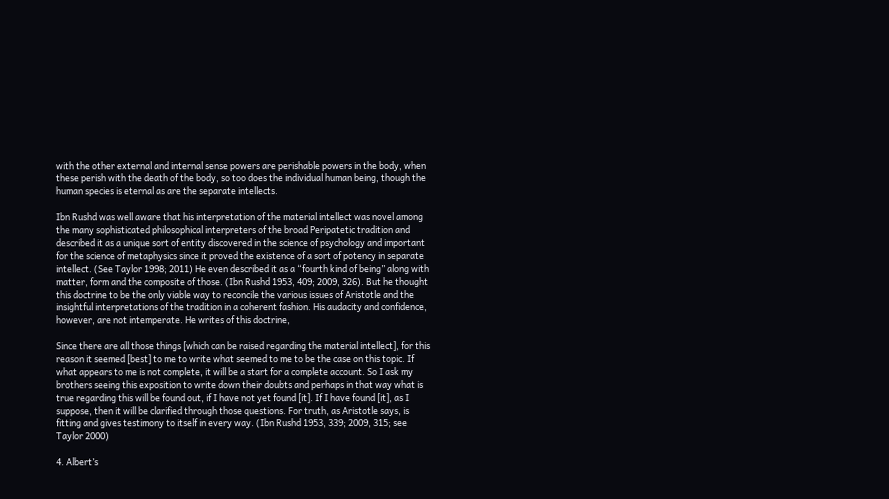with the other external and internal sense powers are perishable powers in the body, when these perish with the death of the body, so too does the individual human being, though the human species is eternal as are the separate intellects.

Ibn Rushd was well aware that his interpretation of the material intellect was novel among the many sophisticated philosophical interpreters of the broad Peripatetic tradition and described it as a unique sort of entity discovered in the science of psychology and important for the science of metaphysics since it proved the existence of a sort of potency in separate intellect. (See Taylor 1998; 2011) He even described it as a “fourth kind of being” along with matter, form and the composite of those. (Ibn Rushd 1953, 409; 2009, 326). But he thought this doctrine to be the only viable way to reconcile the various issues of Aristotle and the insightful interpretations of the tradition in a coherent fashion. His audacity and confidence, however, are not intemperate. He writes of this doctrine,

Since there are all those things [which can be raised regarding the material intellect], for this reason it seemed [best] to me to write what seemed to me to be the case on this topic. If what appears to me is not complete, it will be a start for a complete account. So I ask my brothers seeing this exposition to write down their doubts and perhaps in that way what is true regarding this will be found out, if I have not yet found [it]. If I have found [it], as I suppose, then it will be clarified through those questions. For truth, as Aristotle says, is fitting and gives testimony to itself in every way. (Ibn Rushd 1953, 339; 2009, 315; see Taylor 2000)

4. Albert’s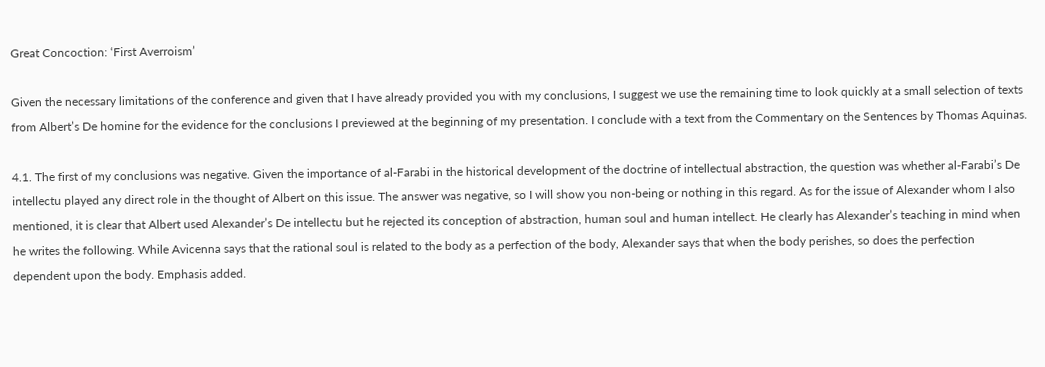Great Concoction: ‘First Averroism’

Given the necessary limitations of the conference and given that I have already provided you with my conclusions, I suggest we use the remaining time to look quickly at a small selection of texts from Albert’s De homine for the evidence for the conclusions I previewed at the beginning of my presentation. I conclude with a text from the Commentary on the Sentences by Thomas Aquinas.

4.1. The first of my conclusions was negative. Given the importance of al-Farabi in the historical development of the doctrine of intellectual abstraction, the question was whether al-Farabi’s De intellectu played any direct role in the thought of Albert on this issue. The answer was negative, so I will show you non-being or nothing in this regard. As for the issue of Alexander whom I also mentioned, it is clear that Albert used Alexander’s De intellectu but he rejected its conception of abstraction, human soul and human intellect. He clearly has Alexander’s teaching in mind when he writes the following. While Avicenna says that the rational soul is related to the body as a perfection of the body, Alexander says that when the body perishes, so does the perfection dependent upon the body. Emphasis added.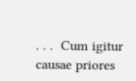. . .  Cum igitur causae priores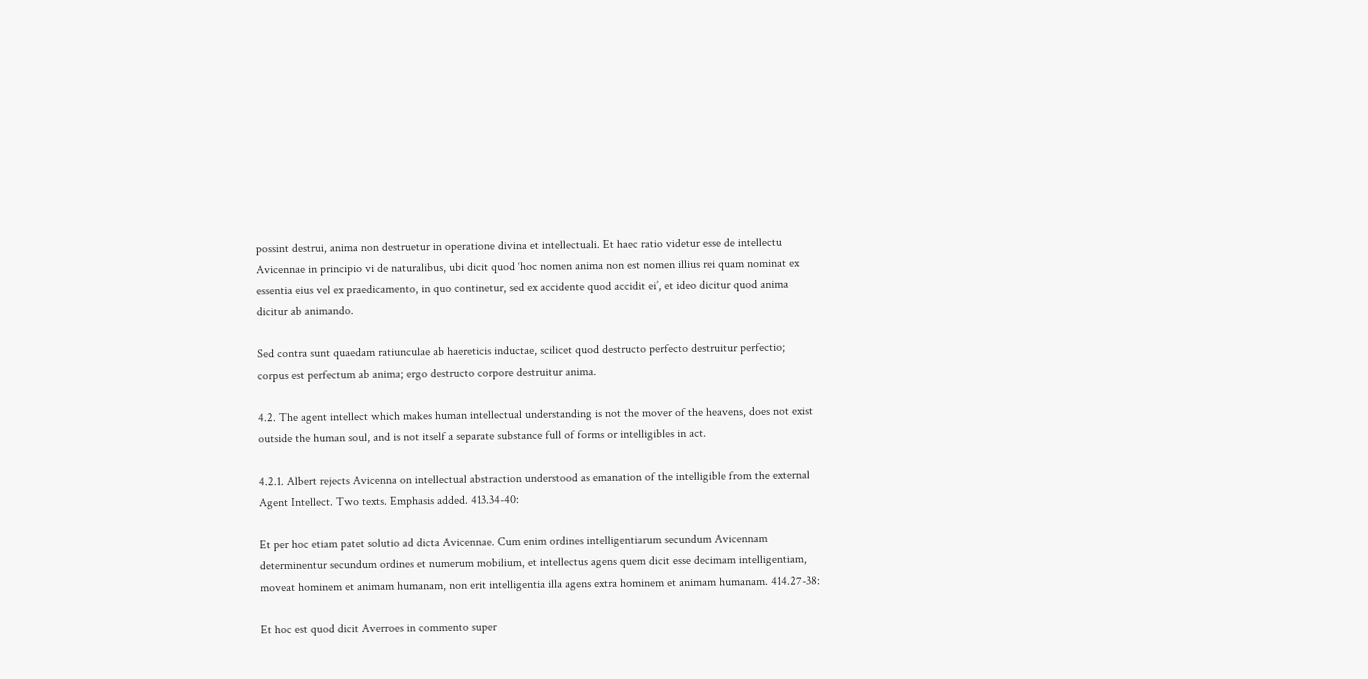possint destrui, anima non destruetur in operatione divina et intellectuali. Et haec ratio videtur esse de intellectu Avicennae in principio vi de naturalibus, ubi dicit quod ‘hoc nomen anima non est nomen illius rei quam nominat ex essentia eius vel ex praedicamento, in quo continetur, sed ex accidente quod accidit ei’, et ideo dicitur quod anima dicitur ab animando.

Sed contra sunt quaedam ratiunculae ab haereticis inductae, scilicet quod destructo perfecto destruitur perfectio; corpus est perfectum ab anima; ergo destructo corpore destruitur anima.

4.2. The agent intellect which makes human intellectual understanding is not the mover of the heavens, does not exist outside the human soul, and is not itself a separate substance full of forms or intelligibles in act.

4.2.1. Albert rejects Avicenna on intellectual abstraction understood as emanation of the intelligible from the external Agent Intellect. Two texts. Emphasis added. 413.34-40:

Et per hoc etiam patet solutio ad dicta Avicennae. Cum enim ordines intelligentiarum secundum Avicennam determinentur secundum ordines et numerum mobilium, et intellectus agens quem dicit esse decimam intelligentiam, moveat hominem et animam humanam, non erit intelligentia illa agens extra hominem et animam humanam. 414.27-38:

Et hoc est quod dicit Averroes in commento super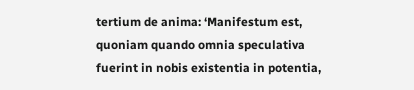tertium de anima: ‘Manifestum est, quoniam quando omnia speculativa fuerint in nobis existentia in potentia,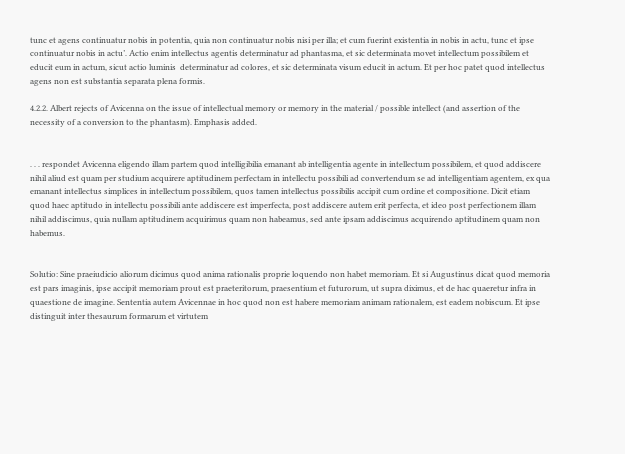tunc et agens continuatur nobis in potentia, quia non continuatur nobis nisi per illa; et cum fuerint existentia in nobis in actu, tunc et ipse continuatur nobis in actu’. Actio enim intellectus agentis determinatur ad phantasma, et sic determinata movet intellectum possibilem et educit eum in actum, sicut actio luminis  determinatur ad colores, et sic determinata visum educit in actum. Et per hoc patet quod intellectus agens non est substantia separata plena formis.

4.2.2. Albert rejects of Avicenna on the issue of intellectual memory or memory in the material / possible intellect (and assertion of the necessity of a conversion to the phantasm). Emphasis added.


. . . respondet Avicenna eligendo illam partem quod intelligibilia emanant ab intelligentia agente in intellectum possibilem, et quod addiscere nihil aliud est quam per studium acquirere aptitudinem perfectam in intellectu possibili ad convertendum se ad intelligentiam agentem, ex qua emanant intellectus simplices in intellectum possibilem, quos tamen intellectus possibilis accipit cum ordine et compositione. Dicit etiam quod haec aptitudo in intellectu possibili ante addiscere est imperfecta, post addiscere autem erit perfecta, et ideo post perfectionem illam nihil addiscimus, quia nullam aptitudinem acquirimus quam non habeamus, sed ante ipsam addiscimus acquirendo aptitudinem quam non habemus.


Solutio: Sine praeiudicio aliorum dicimus quod anima rationalis proprie loquendo non habet memoriam. Et si Augustinus dicat quod memoria est pars imaginis, ipse accipit memoriam prout est praeteritorum, praesentium et futurorum, ut supra diximus, et de hac quaeretur infra in quaestione de imagine. Sententia autem Avicennae in hoc quod non est habere memoriam animam rationalem, est eadem nobiscum. Et ipse distinguit inter thesaurum formarum et virtutem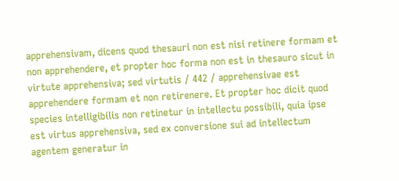apprehensivam, dicens quod thesauri non est nisi retinere formam et non apprehendere, et propter hoc forma non est in thesauro sicut in virtute apprehensiva; sed virtutis / 442 / apprehensivae est apprehendere formam et non retirenere. Et propter hoc dicit quod species intelligibilis non retinetur in intellectu possibili, quia ipse est virtus apprehensiva, sed ex conversione sui ad intellectum agentem generatur in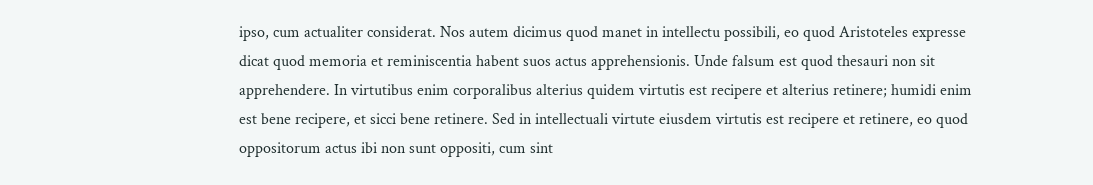ipso, cum actualiter considerat. Nos autem dicimus quod manet in intellectu possibili, eo quod Aristoteles expresse dicat quod memoria et reminiscentia habent suos actus apprehensionis. Unde falsum est quod thesauri non sit apprehendere. In virtutibus enim corporalibus alterius quidem virtutis est recipere et alterius retinere; humidi enim est bene recipere, et sicci bene retinere. Sed in intellectuali virtute eiusdem virtutis est recipere et retinere, eo quod oppositorum actus ibi non sunt oppositi, cum sint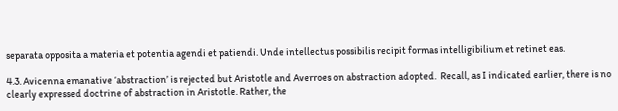separata opposita a materia et potentia agendi et patiendi. Unde intellectus possibilis recipit formas intelligibilium et retinet eas.

4.3. Avicenna emanative ‘abstraction’ is rejected but Aristotle and Averroes on abstraction adopted.  Recall, as I indicated earlier, there is no clearly expressed doctrine of abstraction in Aristotle. Rather, the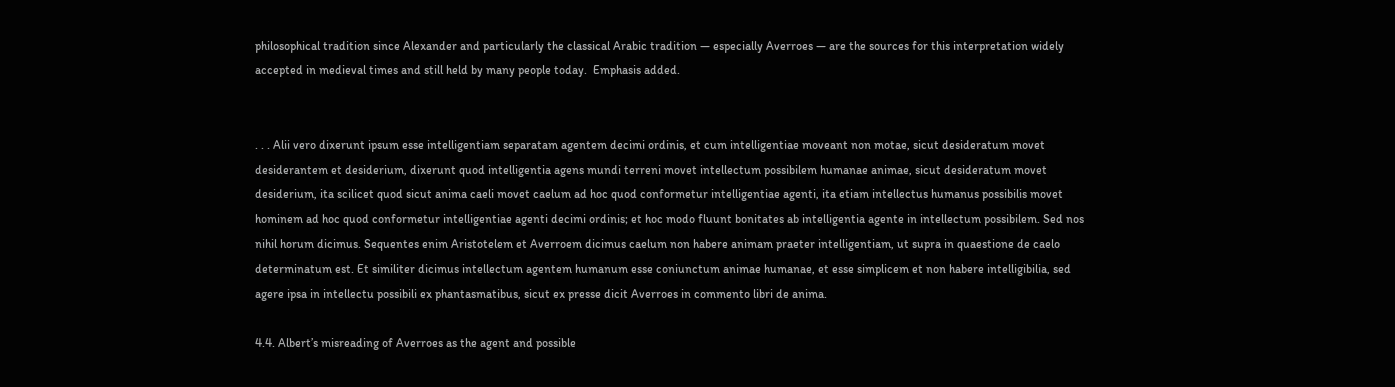philosophical tradition since Alexander and particularly the classical Arabic tradition — especially Averroes — are the sources for this interpretation widely accepted in medieval times and still held by many people today.  Emphasis added.


. . . Alii vero dixerunt ipsum esse intelligentiam separatam agentem decimi ordinis, et cum intelligentiae moveant non motae, sicut desideratum movet desiderantem et desiderium, dixerunt quod intelligentia agens mundi terreni movet intellectum possibilem humanae animae, sicut desideratum movet desiderium, ita scilicet quod sicut anima caeli movet caelum ad hoc quod conformetur intelligentiae agenti, ita etiam intellectus humanus possibilis movet hominem ad hoc quod conformetur intelligentiae agenti decimi ordinis; et hoc modo fluunt bonitates ab intelligentia agente in intellectum possibilem. Sed nos nihil horum dicimus. Sequentes enim Aristotelem et Averroem dicimus caelum non habere animam praeter intelligentiam, ut supra in quaestione de caelo determinatum est. Et similiter dicimus intellectum agentem humanum esse coniunctum animae humanae, et esse simplicem et non habere intelligibilia, sed agere ipsa in intellectu possibili ex phantasmatibus, sicut ex presse dicit Averroes in commento libri de anima.

4.4. Albert’s misreading of Averroes as the agent and possible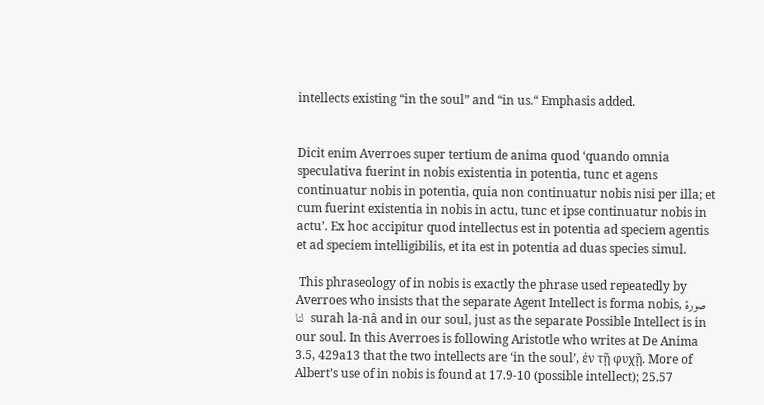intellects existing “in the soul” and “in us.“ Emphasis added.


Dicit enim Averroes super tertium de anima quod ‘quando omnia speculativa fuerint in nobis existentia in potentia, tunc et agens continuatur nobis in potentia, quia non continuatur nobis nisi per illa; et cum fuerint existentia in nobis in actu, tunc et ipse continuatur nobis in actu’. Ex hoc accipitur quod intellectus est in potentia ad speciem agentis et ad speciem intelligibilis, et ita est in potentia ad duas species simul.

 This phraseology of in nobis is exactly the phrase used repeatedly by Averroes who insists that the separate Agent Intellect is forma nobis, صورة لنا  surah la-nâ and in our soul, just as the separate Possible Intellect is in our soul. In this Averroes is following Aristotle who writes at De Anima 3.5, 429a13 that the two intellects are ‘in the soul’, ἐν τῇ φυχῇ. More of Albert’s use of in nobis is found at 17.9-10 (possible intellect); 25.57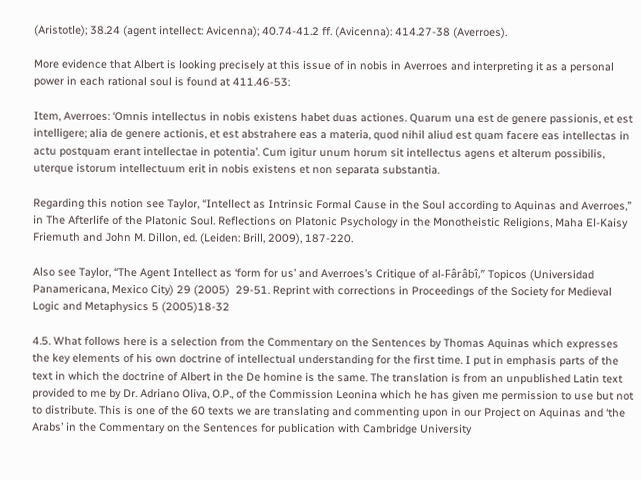(Aristotle); 38.24 (agent intellect: Avicenna); 40.74-41.2 ff. (Avicenna): 414.27-38 (Averroes).

More evidence that Albert is looking precisely at this issue of in nobis in Averroes and interpreting it as a personal power in each rational soul is found at 411.46-53:

Item, Averroes: ‘Omnis intellectus in nobis existens habet duas actiones. Quarum una est de genere passionis, et est intelligere; alia de genere actionis, et est abstrahere eas a materia, quod nihil aliud est quam facere eas intellectas in actu postquam erant intellectae in potentia’. Cum igitur unum horum sit intellectus agens et alterum possibilis, uterque istorum intellectuum erit in nobis existens et non separata substantia.

Regarding this notion see Taylor, “Intellect as Intrinsic Formal Cause in the Soul according to Aquinas and Averroes,” in The Afterlife of the Platonic Soul. Reflections on Platonic Psychology in the Monotheistic Religions, Maha El-Kaisy Friemuth and John M. Dillon, ed. (Leiden: Brill, 2009), 187-220.

Also see Taylor, “The Agent Intellect as ‘form for us’ and Averroes’s Critique of al-Fârâbî,” Topicos (Universidad Panamericana, Mexico City) 29 (2005)  29-51. Reprint with corrections in Proceedings of the Society for Medieval Logic and Metaphysics 5 (2005)18-32

4.5. What follows here is a selection from the Commentary on the Sentences by Thomas Aquinas which expresses the key elements of his own doctrine of intellectual understanding for the first time. I put in emphasis parts of the text in which the doctrine of Albert in the De homine is the same. The translation is from an unpublished Latin text provided to me by Dr. Adriano Oliva, O.P., of the Commission Leonina which he has given me permission to use but not to distribute. This is one of the 60 texts we are translating and commenting upon in our Project on Aquinas and ‘the Arabs’ in the Commentary on the Sentences for publication with Cambridge University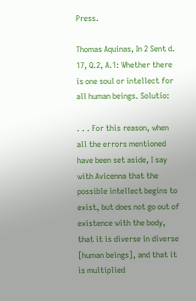Press.

Thomas Aquinas, In 2 Sent d. 17, Q.2, A.1: Whether there is one soul or intellect for all human beings. Solutio:

. . . For this reason, when all the errors mentioned have been set aside, I say with Avicenna that the possible intellect begins to exist, but does not go out of existence with the body, that it is diverse in diverse [human beings], and that it is multiplied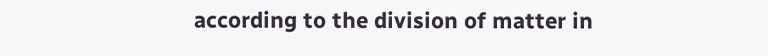according to the division of matter in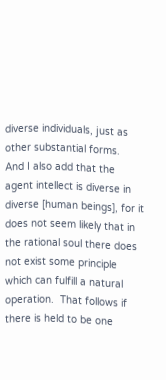diverse individuals, just as other substantial forms.  And I also add that the agent intellect is diverse in diverse [human beings], for it does not seem likely that in the rational soul there does not exist some principle which can fulfill a natural operation.  That follows if there is held to be one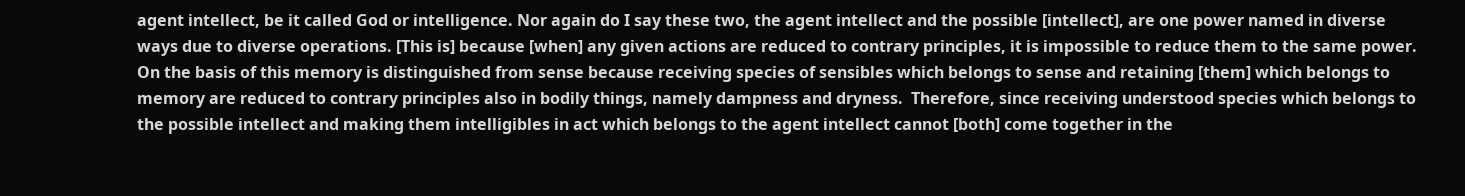agent intellect, be it called God or intelligence. Nor again do I say these two, the agent intellect and the possible [intellect], are one power named in diverse ways due to diverse operations. [This is] because [when] any given actions are reduced to contrary principles, it is impossible to reduce them to the same power.  On the basis of this memory is distinguished from sense because receiving species of sensibles which belongs to sense and retaining [them] which belongs to memory are reduced to contrary principles also in bodily things, namely dampness and dryness.  Therefore, since receiving understood species which belongs to the possible intellect and making them intelligibles in act which belongs to the agent intellect cannot [both] come together in the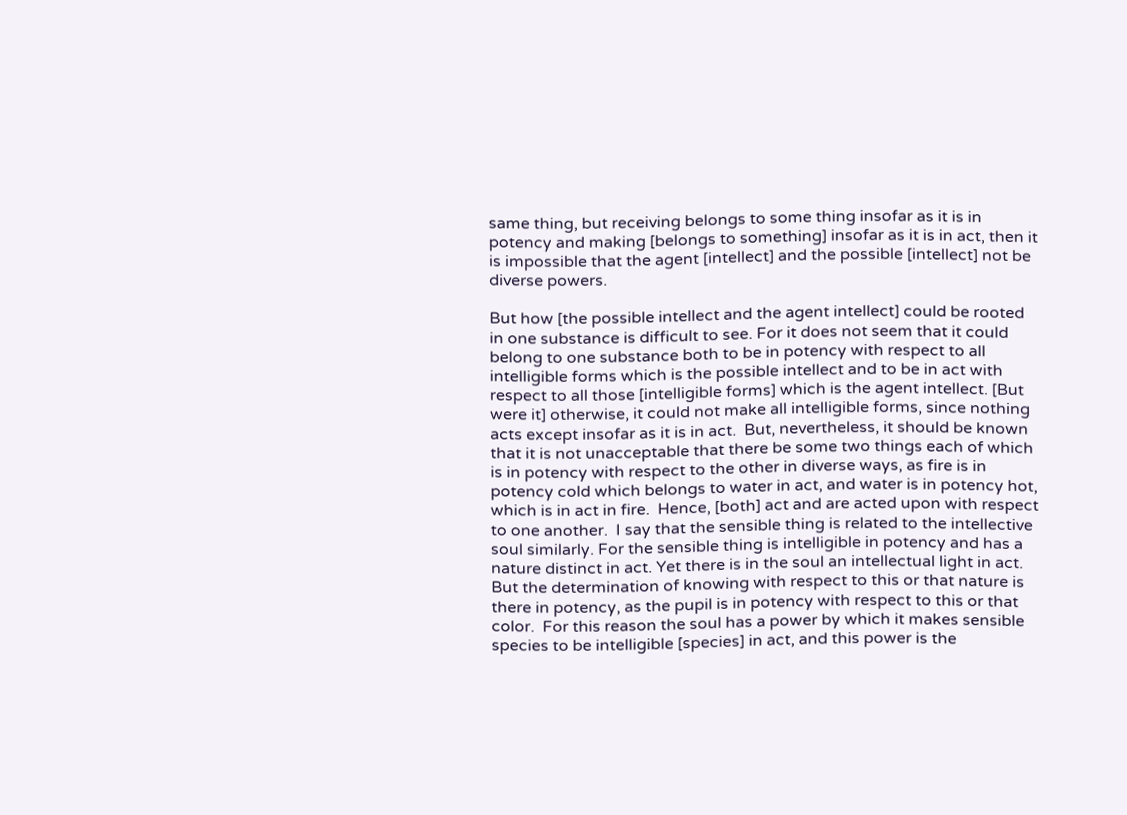same thing, but receiving belongs to some thing insofar as it is in potency and making [belongs to something] insofar as it is in act, then it is impossible that the agent [intellect] and the possible [intellect] not be diverse powers.

But how [the possible intellect and the agent intellect] could be rooted in one substance is difficult to see. For it does not seem that it could belong to one substance both to be in potency with respect to all intelligible forms which is the possible intellect and to be in act with respect to all those [intelligible forms] which is the agent intellect. [But were it] otherwise, it could not make all intelligible forms, since nothing acts except insofar as it is in act.  But, nevertheless, it should be known that it is not unacceptable that there be some two things each of which is in potency with respect to the other in diverse ways, as fire is in potency cold which belongs to water in act, and water is in potency hot, which is in act in fire.  Hence, [both] act and are acted upon with respect to one another.  I say that the sensible thing is related to the intellective soul similarly. For the sensible thing is intelligible in potency and has a nature distinct in act. Yet there is in the soul an intellectual light in act. But the determination of knowing with respect to this or that nature is there in potency, as the pupil is in potency with respect to this or that color.  For this reason the soul has a power by which it makes sensible species to be intelligible [species] in act, and this power is the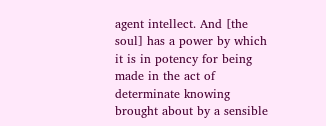agent intellect. And [the soul] has a power by which it is in potency for being made in the act of determinate knowing brought about by a sensible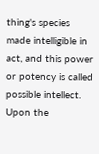thing's species made intelligible in act, and this power or potency is called possible intellect.  Upon the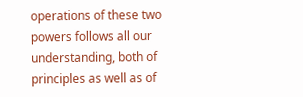operations of these two powers follows all our understanding, both of principles as well as of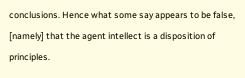conclusions. Hence what some say appears to be false, [namely] that the agent intellect is a disposition of principles.